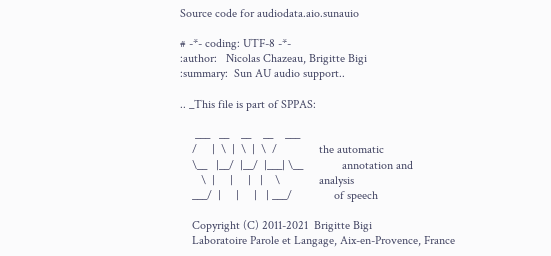Source code for audiodata.aio.sunauio

# -*- coding: UTF-8 -*-
:author:   Nicolas Chazeau, Brigitte Bigi
:summary:  Sun AU audio support..

.. _This file is part of SPPAS:

     ___   __    __    __    ___
    /     |  \  |  \  |  \  /              the automatic
    \__   |__/  |__/  |___| \__             annotation and
       \  |     |     |   |    \             analysis
    ___/  |     |     |   | ___/              of speech

    Copyright (C) 2011-2021  Brigitte Bigi
    Laboratoire Parole et Langage, Aix-en-Provence, France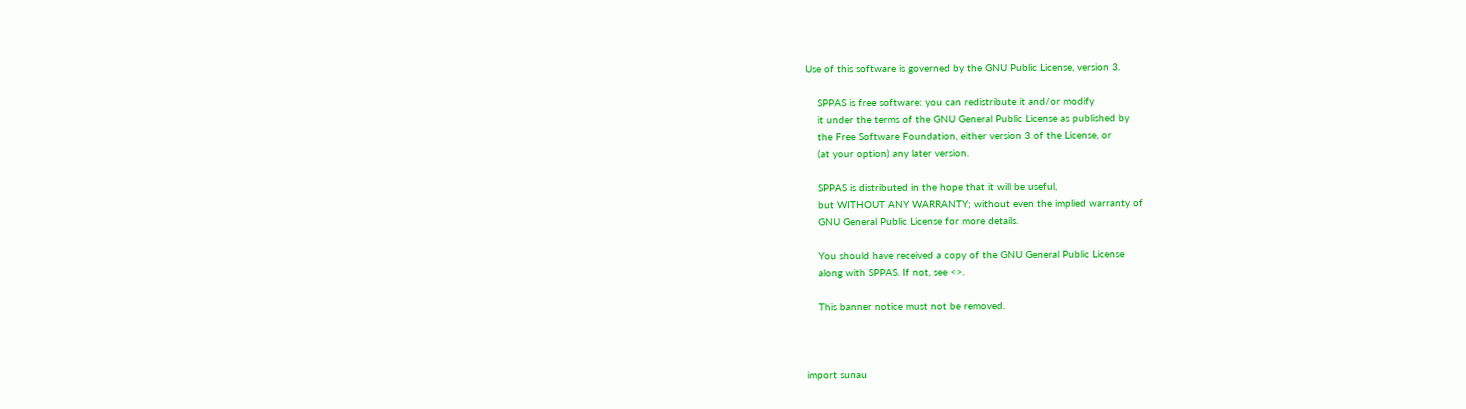Use of this software is governed by the GNU Public License, version 3.

    SPPAS is free software: you can redistribute it and/or modify
    it under the terms of the GNU General Public License as published by
    the Free Software Foundation, either version 3 of the License, or
    (at your option) any later version.

    SPPAS is distributed in the hope that it will be useful,
    but WITHOUT ANY WARRANTY; without even the implied warranty of
    GNU General Public License for more details.

    You should have received a copy of the GNU General Public License
    along with SPPAS. If not, see <>.

    This banner notice must not be removed.



import sunau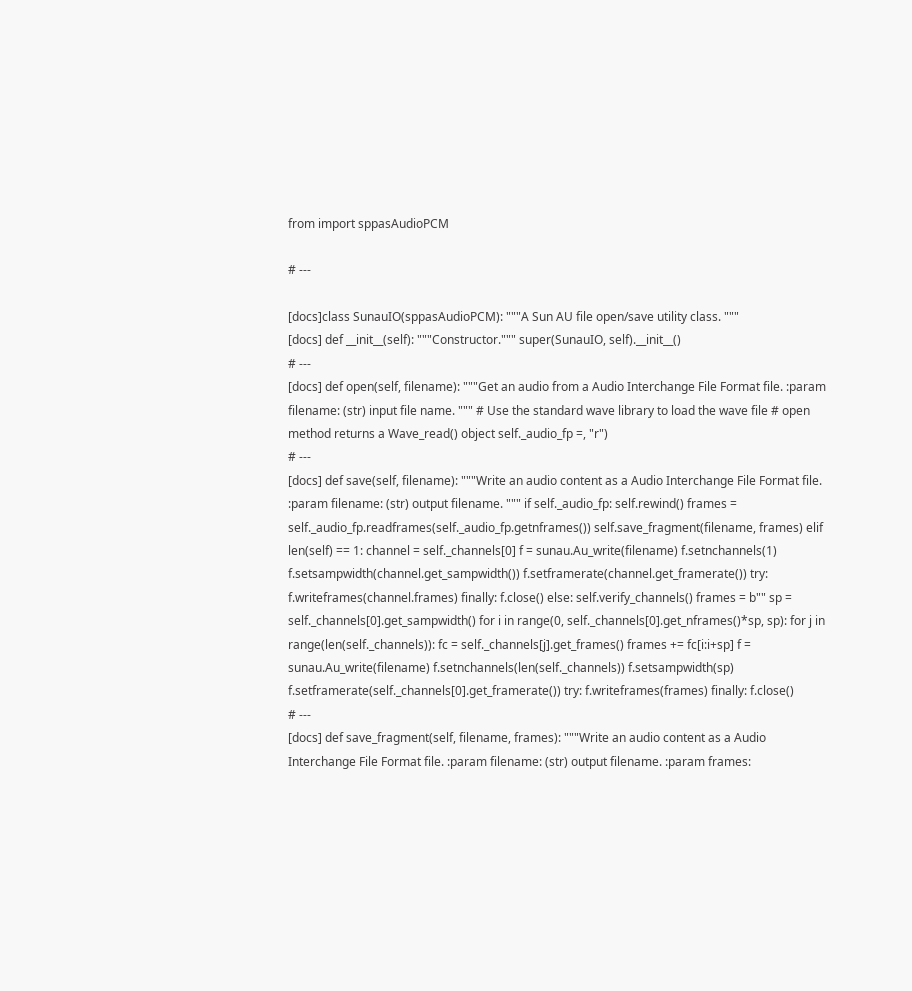from import sppasAudioPCM

# ---

[docs]class SunauIO(sppasAudioPCM): """A Sun AU file open/save utility class. """
[docs] def __init__(self): """Constructor.""" super(SunauIO, self).__init__()
# ---
[docs] def open(self, filename): """Get an audio from a Audio Interchange File Format file. :param filename: (str) input file name. """ # Use the standard wave library to load the wave file # open method returns a Wave_read() object self._audio_fp =, "r")
# ---
[docs] def save(self, filename): """Write an audio content as a Audio Interchange File Format file. :param filename: (str) output filename. """ if self._audio_fp: self.rewind() frames = self._audio_fp.readframes(self._audio_fp.getnframes()) self.save_fragment(filename, frames) elif len(self) == 1: channel = self._channels[0] f = sunau.Au_write(filename) f.setnchannels(1) f.setsampwidth(channel.get_sampwidth()) f.setframerate(channel.get_framerate()) try: f.writeframes(channel.frames) finally: f.close() else: self.verify_channels() frames = b"" sp = self._channels[0].get_sampwidth() for i in range(0, self._channels[0].get_nframes()*sp, sp): for j in range(len(self._channels)): fc = self._channels[j].get_frames() frames += fc[i:i+sp] f = sunau.Au_write(filename) f.setnchannels(len(self._channels)) f.setsampwidth(sp) f.setframerate(self._channels[0].get_framerate()) try: f.writeframes(frames) finally: f.close()
# ---
[docs] def save_fragment(self, filename, frames): """Write an audio content as a Audio Interchange File Format file. :param filename: (str) output filename. :param frames: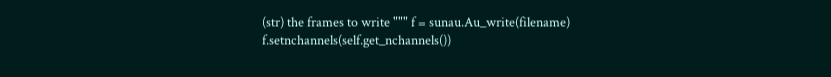(str) the frames to write """ f = sunau.Au_write(filename) f.setnchannels(self.get_nchannels())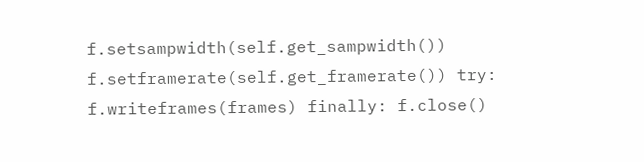f.setsampwidth(self.get_sampwidth()) f.setframerate(self.get_framerate()) try: f.writeframes(frames) finally: f.close()